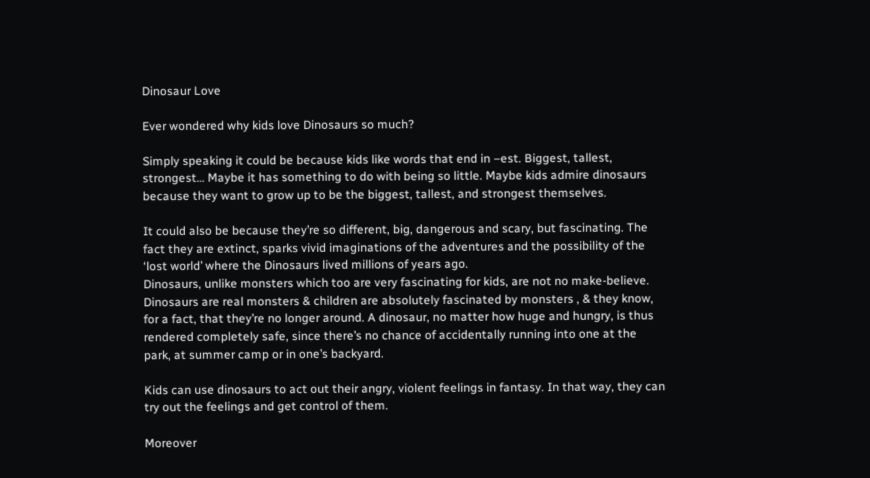Dinosaur Love

Ever wondered why kids love Dinosaurs so much?

Simply speaking it could be because kids like words that end in –est. Biggest, tallest, strongest… Maybe it has something to do with being so little. Maybe kids admire dinosaurs because they want to grow up to be the biggest, tallest, and strongest themselves.

It could also be because they’re so different, big, dangerous and scary, but fascinating. The fact they are extinct, sparks vivid imaginations of the adventures and the possibility of the ‘lost world’ where the Dinosaurs lived millions of years ago.
Dinosaurs, unlike monsters which too are very fascinating for kids, are not no make-believe. Dinosaurs are real monsters & children are absolutely fascinated by monsters , & they know, for a fact, that they’re no longer around. A dinosaur, no matter how huge and hungry, is thus rendered completely safe, since there’s no chance of accidentally running into one at the park, at summer camp or in one’s backyard.

Kids can use dinosaurs to act out their angry, violent feelings in fantasy. In that way, they can try out the feelings and get control of them.

Moreover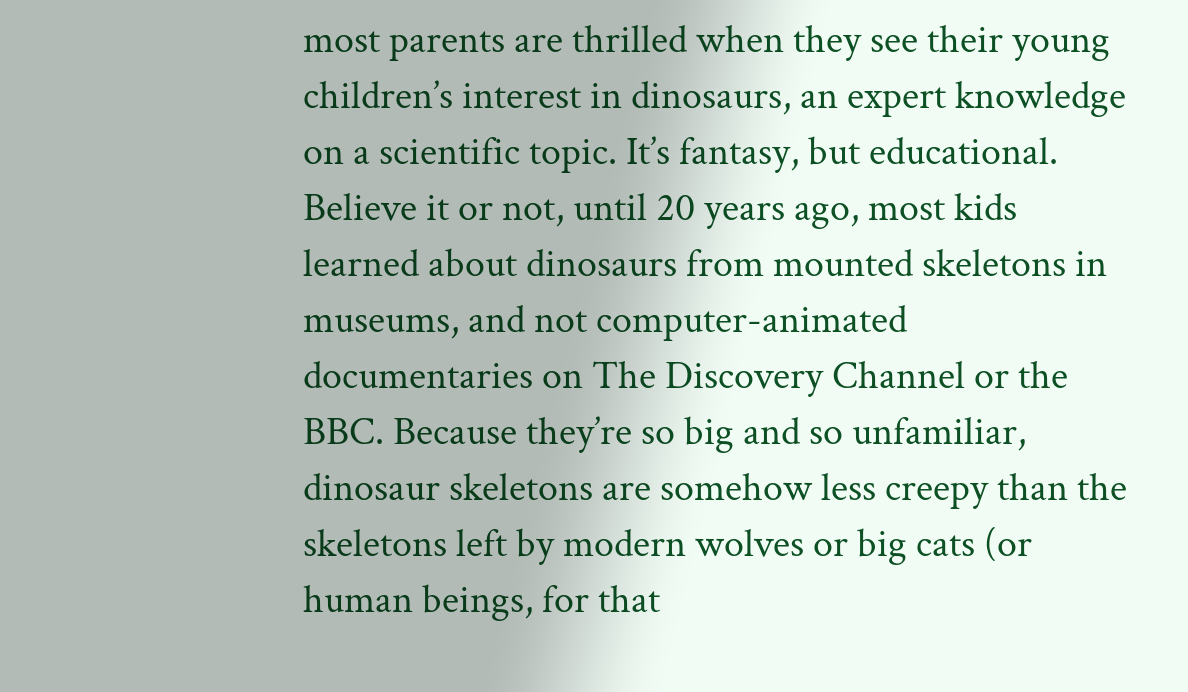most parents are thrilled when they see their young children’s interest in dinosaurs, an expert knowledge on a scientific topic. It’s fantasy, but educational. Believe it or not, until 20 years ago, most kids learned about dinosaurs from mounted skeletons in museums, and not computer-animated documentaries on The Discovery Channel or the BBC. Because they’re so big and so unfamiliar, dinosaur skeletons are somehow less creepy than the skeletons left by modern wolves or big cats (or human beings, for that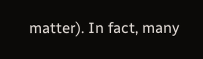matter). In fact, many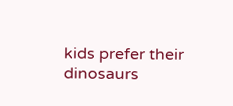kids prefer their dinosaurs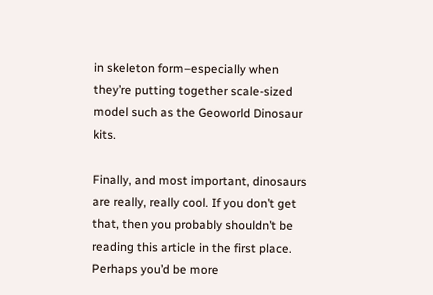in skeleton form–especially when they’re putting together scale-sized model such as the Geoworld Dinosaur kits.

Finally, and most important, dinosaurs are really, really cool. If you don’t get that, then you probably shouldn’t be reading this article in the first place. Perhaps you’d be more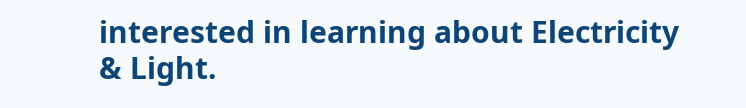interested in learning about Electricity & Light.